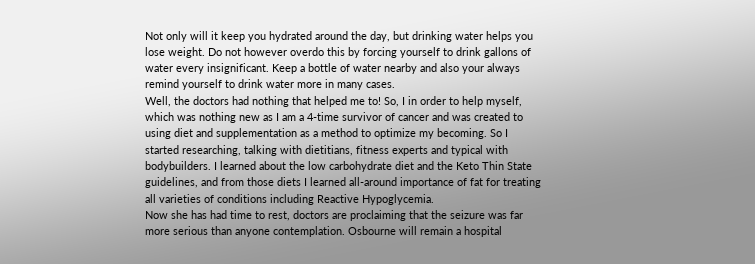Not only will it keep you hydrated around the day, but drinking water helps you lose weight. Do not however overdo this by forcing yourself to drink gallons of water every insignificant. Keep a bottle of water nearby and also your always remind yourself to drink water more in many cases.
Well, the doctors had nothing that helped me to! So, I in order to help myself, which was nothing new as I am a 4-time survivor of cancer and was created to using diet and supplementation as a method to optimize my becoming. So I started researching, talking with dietitians, fitness experts and typical with bodybuilders. I learned about the low carbohydrate diet and the Keto Thin State guidelines, and from those diets I learned all-around importance of fat for treating all varieties of conditions including Reactive Hypoglycemia.
Now she has had time to rest, doctors are proclaiming that the seizure was far more serious than anyone contemplation. Osbourne will remain a hospital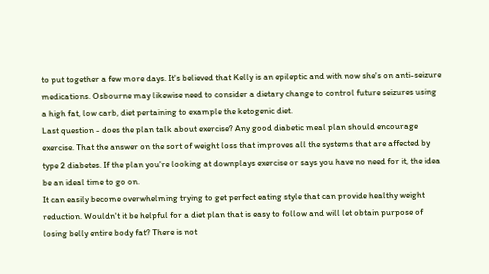to put together a few more days. It's believed that Kelly is an epileptic and with now she's on anti-seizure medications. Osbourne may likewise need to consider a dietary change to control future seizures using a high fat, low carb, diet pertaining to example the ketogenic diet.
Last question - does the plan talk about exercise? Any good diabetic meal plan should encourage exercise. That the answer on the sort of weight loss that improves all the systems that are affected by type 2 diabetes. If the plan you're looking at downplays exercise or says you have no need for it, the idea be an ideal time to go on.
It can easily become overwhelming trying to get perfect eating style that can provide healthy weight reduction. Wouldn't it be helpful for a diet plan that is easy to follow and will let obtain purpose of losing belly entire body fat? There is not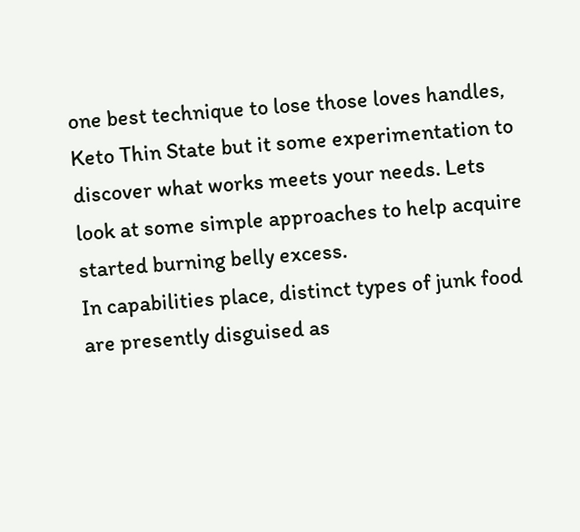one best technique to lose those loves handles, Keto Thin State but it some experimentation to discover what works meets your needs. Lets look at some simple approaches to help acquire started burning belly excess.
In capabilities place, distinct types of junk food are presently disguised as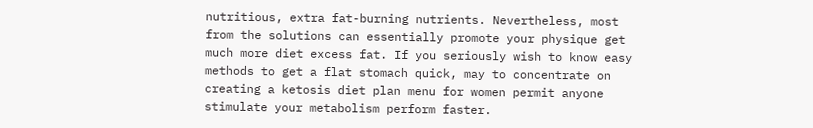nutritious, extra fat-burning nutrients. Nevertheless, most from the solutions can essentially promote your physique get much more diet excess fat. If you seriously wish to know easy methods to get a flat stomach quick, may to concentrate on creating a ketosis diet plan menu for women permit anyone stimulate your metabolism perform faster.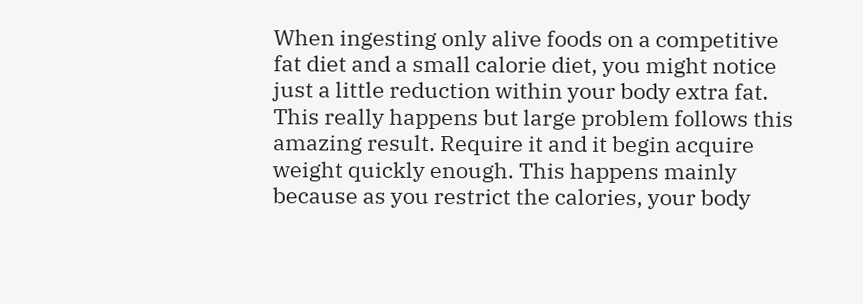When ingesting only alive foods on a competitive fat diet and a small calorie diet, you might notice just a little reduction within your body extra fat. This really happens but large problem follows this amazing result. Require it and it begin acquire weight quickly enough. This happens mainly because as you restrict the calories, your body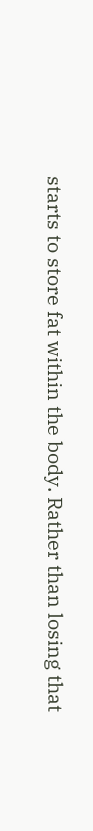starts to store fat within the body. Rather than losing that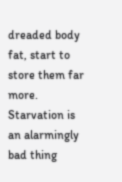dreaded body fat, start to store them far more. Starvation is an alarmingly bad thing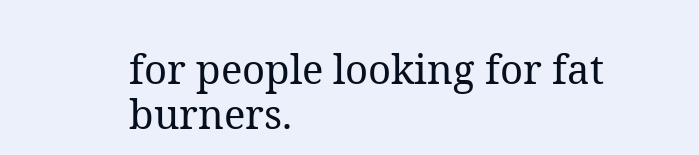for people looking for fat burners.